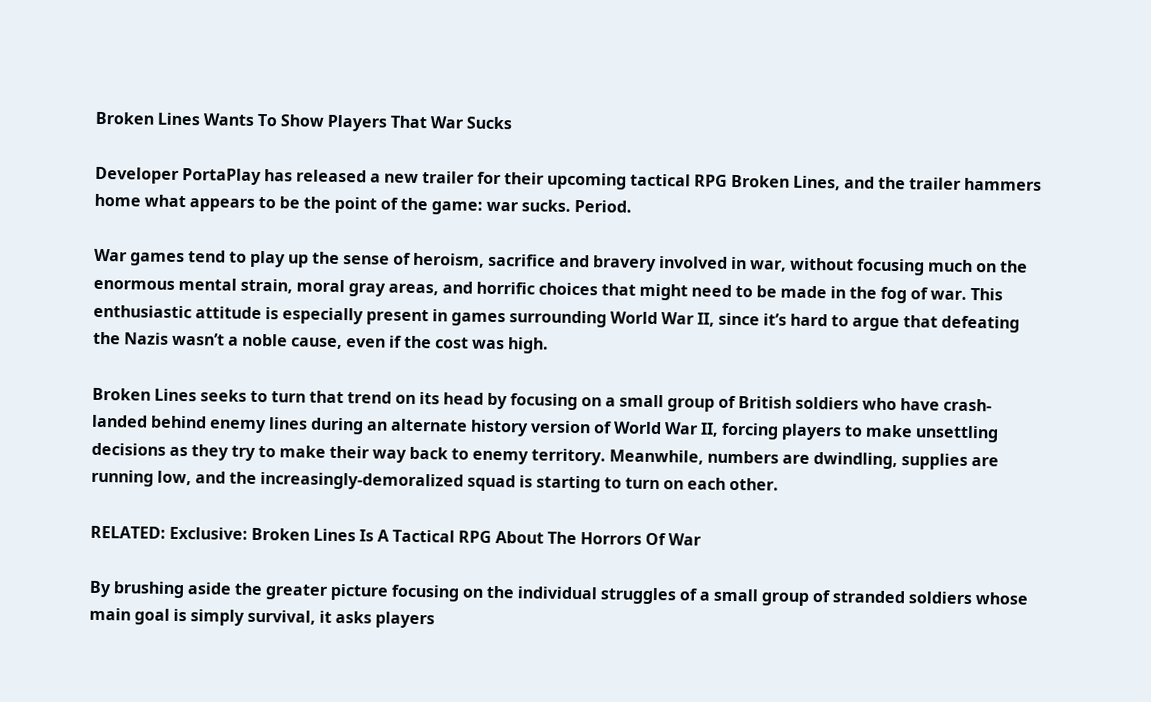Broken Lines Wants To Show Players That War Sucks

Developer PortaPlay has released a new trailer for their upcoming tactical RPG Broken Lines, and the trailer hammers home what appears to be the point of the game: war sucks. Period.

War games tend to play up the sense of heroism, sacrifice and bravery involved in war, without focusing much on the enormous mental strain, moral gray areas, and horrific choices that might need to be made in the fog of war. This enthusiastic attitude is especially present in games surrounding World War II, since it’s hard to argue that defeating the Nazis wasn’t a noble cause, even if the cost was high.

Broken Lines seeks to turn that trend on its head by focusing on a small group of British soldiers who have crash-landed behind enemy lines during an alternate history version of World War II, forcing players to make unsettling decisions as they try to make their way back to enemy territory. Meanwhile, numbers are dwindling, supplies are running low, and the increasingly-demoralized squad is starting to turn on each other.

RELATED: Exclusive: Broken Lines Is A Tactical RPG About The Horrors Of War

By brushing aside the greater picture focusing on the individual struggles of a small group of stranded soldiers whose main goal is simply survival, it asks players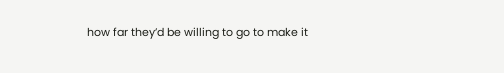how far they’d be willing to go to make it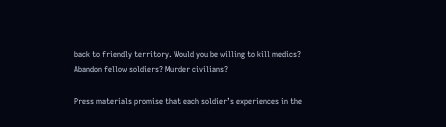back to friendly territory. Would you be willing to kill medics? Abandon fellow soldiers? Murder civilians?

Press materials promise that each soldier’s experiences in the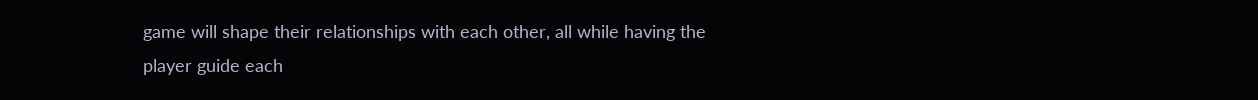game will shape their relationships with each other, all while having the player guide each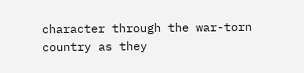character through the war-torn country as they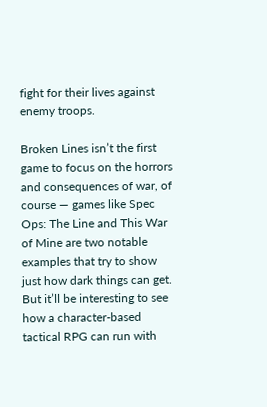fight for their lives against enemy troops.

Broken Lines isn’t the first game to focus on the horrors and consequences of war, of course — games like Spec Ops: The Line and This War of Mine are two notable examples that try to show just how dark things can get. But it’ll be interesting to see how a character-based tactical RPG can run with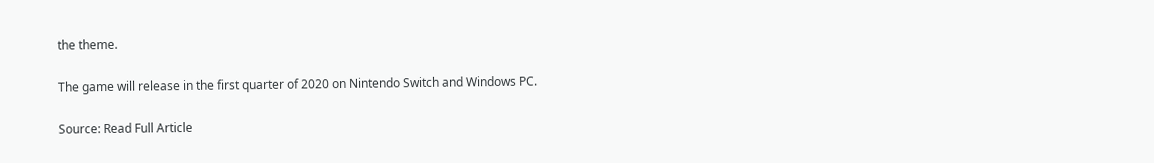the theme.

The game will release in the first quarter of 2020 on Nintendo Switch and Windows PC.

Source: Read Full Article